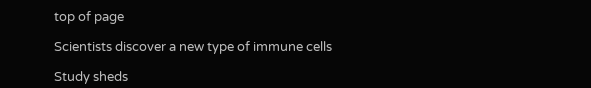top of page

Scientists discover a new type of immune cells

Study sheds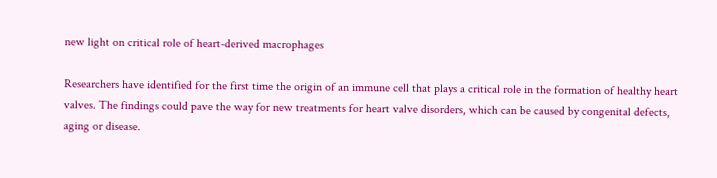new light on critical role of heart-derived macrophages

Researchers have identified for the first time the origin of an immune cell that plays a critical role in the formation of healthy heart valves. The findings could pave the way for new treatments for heart valve disorders, which can be caused by congenital defects, aging or disease.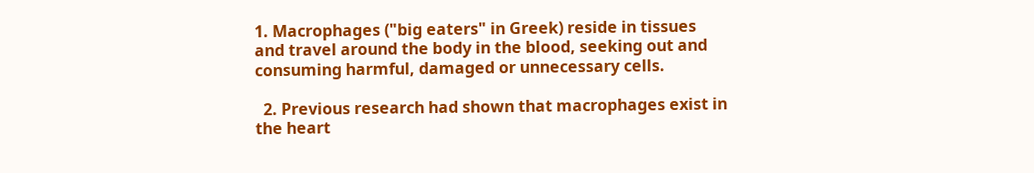1. Macrophages ("big eaters" in Greek) reside in tissues and travel around the body in the blood, seeking out and consuming harmful, damaged or unnecessary cells.

  2. Previous research had shown that macrophages exist in the heart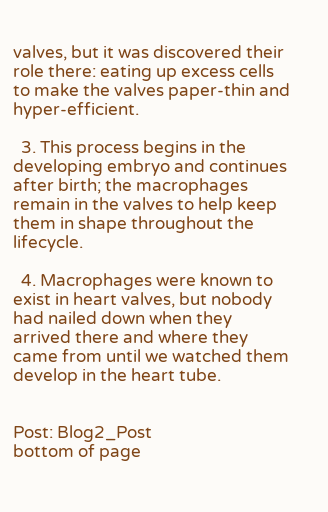valves, but it was discovered their role there: eating up excess cells to make the valves paper-thin and hyper-efficient.

  3. This process begins in the developing embryo and continues after birth; the macrophages remain in the valves to help keep them in shape throughout the lifecycle.

  4. Macrophages were known to exist in heart valves, but nobody had nailed down when they arrived there and where they came from until we watched them develop in the heart tube.


Post: Blog2_Post
bottom of page